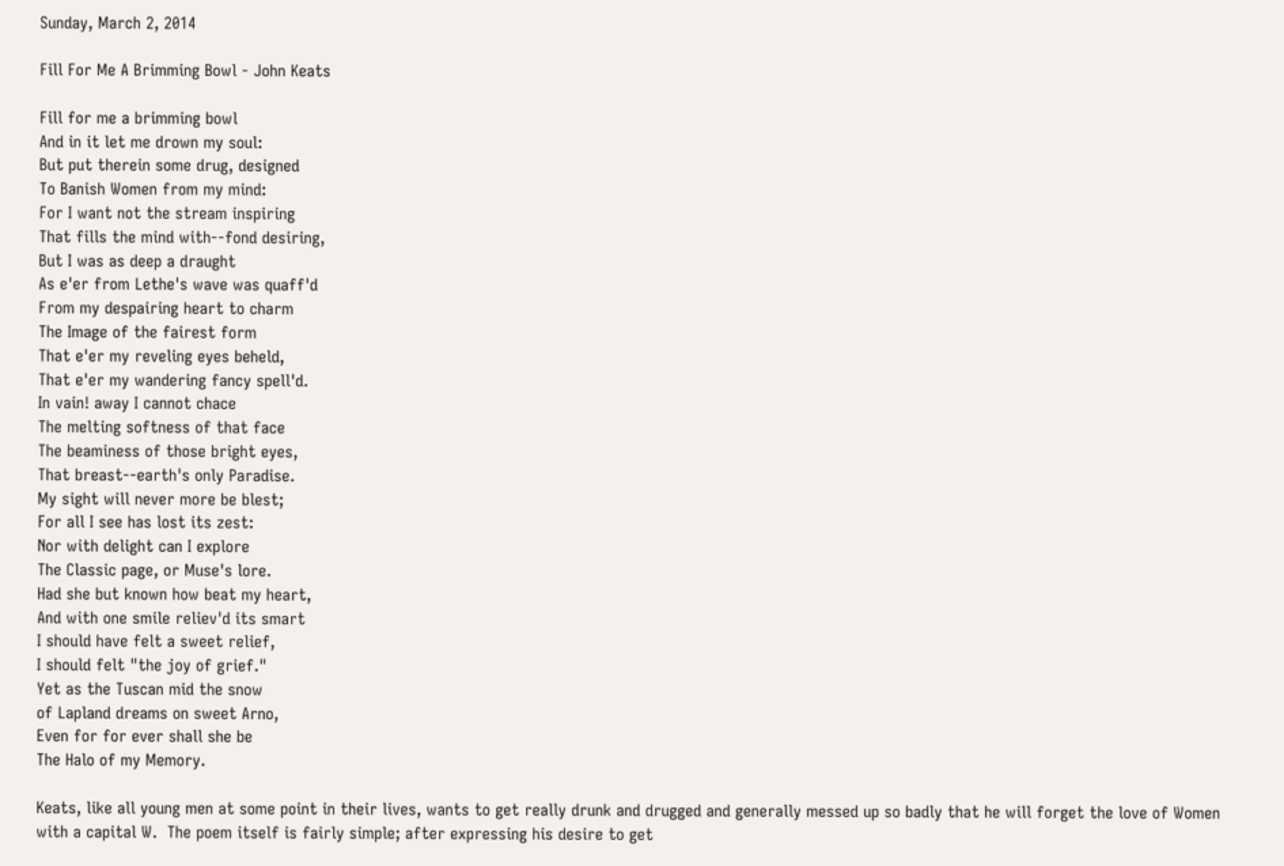Sunday, March 2, 2014

Fill For Me A Brimming Bowl - John Keats

Fill for me a brimming bowl
And in it let me drown my soul:
But put therein some drug, designed
To Banish Women from my mind:
For I want not the stream inspiring
That fills the mind with--fond desiring,
But I was as deep a draught
As e'er from Lethe's wave was quaff'd
From my despairing heart to charm
The Image of the fairest form
That e'er my reveling eyes beheld,
That e'er my wandering fancy spell'd.
In vain! away I cannot chace
The melting softness of that face
The beaminess of those bright eyes,
That breast--earth's only Paradise.
My sight will never more be blest;
For all I see has lost its zest:
Nor with delight can I explore
The Classic page, or Muse's lore.
Had she but known how beat my heart,
And with one smile reliev'd its smart
I should have felt a sweet relief,
I should felt "the joy of grief."
Yet as the Tuscan mid the snow
of Lapland dreams on sweet Arno,
Even for for ever shall she be
The Halo of my Memory.

Keats, like all young men at some point in their lives, wants to get really drunk and drugged and generally messed up so badly that he will forget the love of Women with a capital W.  The poem itself is fairly simple; after expressing his desire to get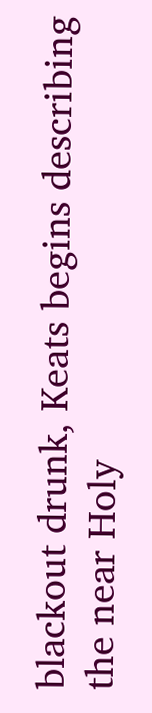blackout drunk, Keats begins describing the near Holy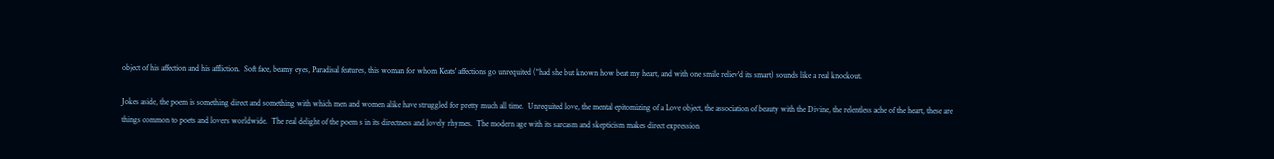object of his affection and his affliction.  Soft face, beamy eyes, Paradisal features, this woman for whom Keats' affections go unrequited ("had she but known how beat my heart, and with one smile reliev'd its smart) sounds like a real knockout.

Jokes aside, the poem is something direct and something with which men and women alike have struggled for pretty much all time.  Unrequited love, the mental epitomizing of a Love object, the association of beauty with the Divine, the relentless ache of the heart, these are things common to poets and lovers worldwide.  The real delight of the poem s in its directness and lovely rhymes.  The modern age with its sarcasm and skepticism makes direct expression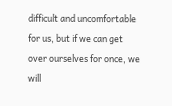difficult and uncomfortable for us, but if we can get over ourselves for once, we will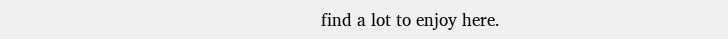find a lot to enjoy here.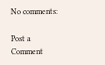No comments:

Post a Comment